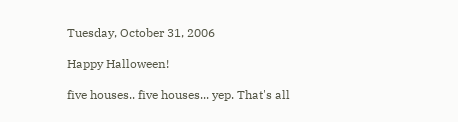Tuesday, October 31, 2006

Happy Halloween!

five houses.. five houses... yep. That's all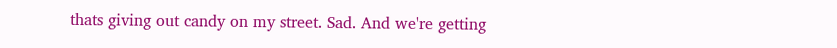thats giving out candy on my street. Sad. And we're getting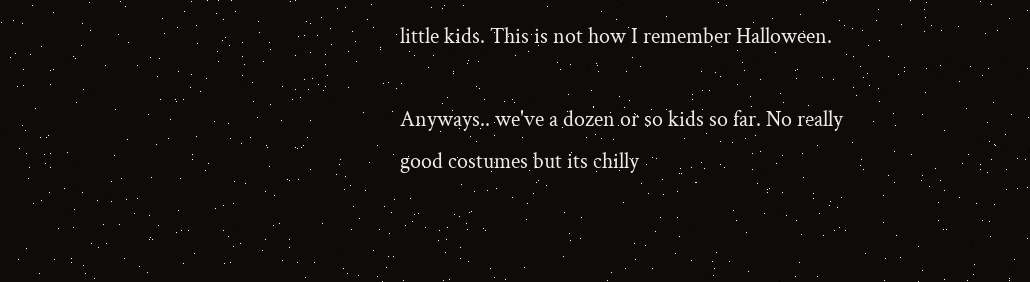little kids. This is not how I remember Halloween.

Anyways.. we've a dozen or so kids so far. No really good costumes but its chilly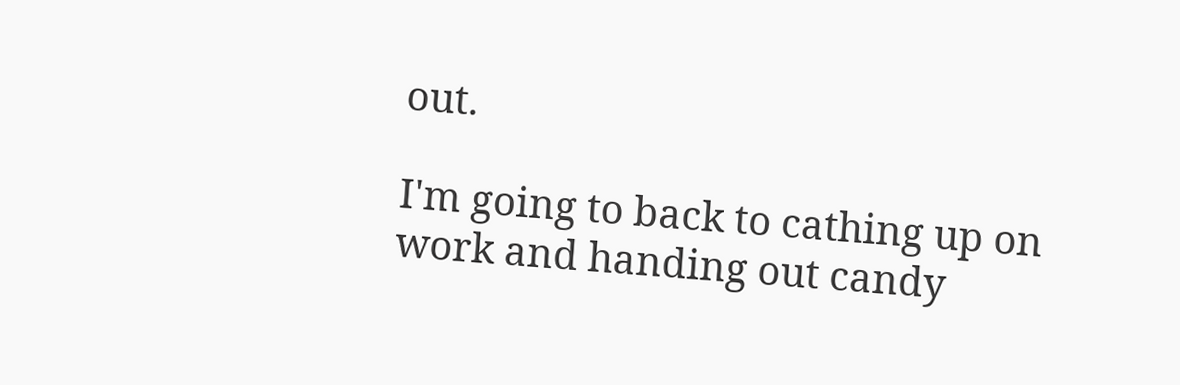out.

I'm going to back to cathing up on work and handing out candy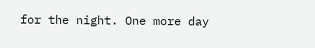for the night. One more day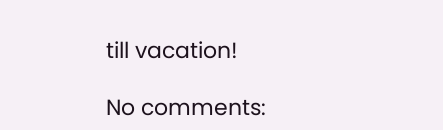till vacation!

No comments: